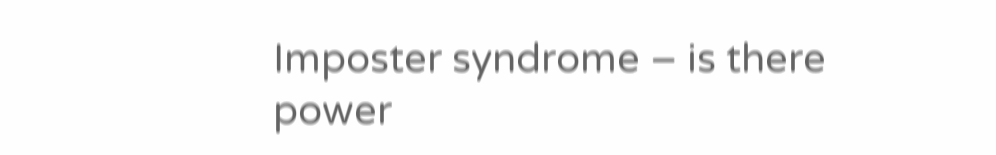Imposter syndrome – is there power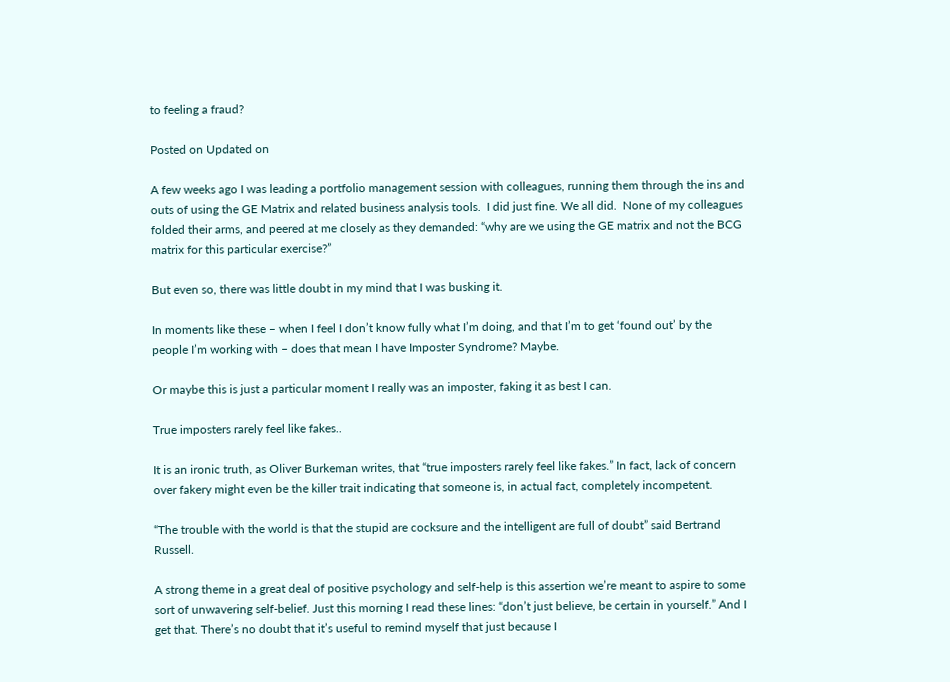to feeling a fraud?

Posted on Updated on

A few weeks ago I was leading a portfolio management session with colleagues, running them through the ins and outs of using the GE Matrix and related business analysis tools.  I did just fine. We all did.  None of my colleagues folded their arms, and peered at me closely as they demanded: “why are we using the GE matrix and not the BCG matrix for this particular exercise?”

But even so, there was little doubt in my mind that I was busking it.

In moments like these – when I feel I don’t know fully what I’m doing, and that I’m to get ‘found out’ by the people I’m working with – does that mean I have Imposter Syndrome? Maybe.

Or maybe this is just a particular moment I really was an imposter, faking it as best I can.

True imposters rarely feel like fakes..

It is an ironic truth, as Oliver Burkeman writes, that “true imposters rarely feel like fakes.” In fact, lack of concern over fakery might even be the killer trait indicating that someone is, in actual fact, completely incompetent.

“The trouble with the world is that the stupid are cocksure and the intelligent are full of doubt” said Bertrand Russell.

A strong theme in a great deal of positive psychology and self-help is this assertion we’re meant to aspire to some sort of unwavering self-belief. Just this morning I read these lines: “don’t just believe, be certain in yourself.” And I get that. There’s no doubt that it’s useful to remind myself that just because I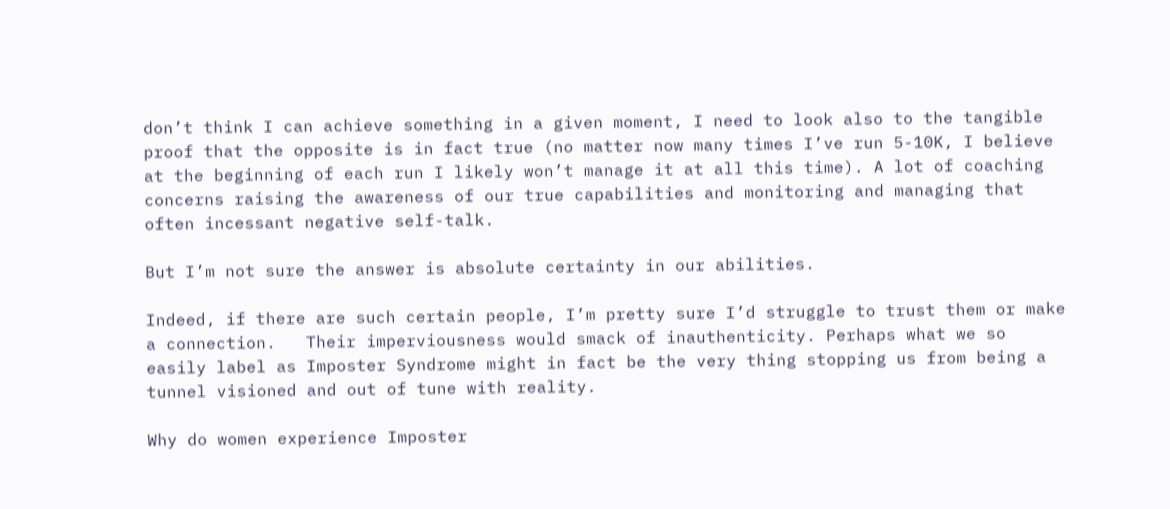don’t think I can achieve something in a given moment, I need to look also to the tangible proof that the opposite is in fact true (no matter now many times I’ve run 5-10K, I believe at the beginning of each run I likely won’t manage it at all this time). A lot of coaching concerns raising the awareness of our true capabilities and monitoring and managing that often incessant negative self-talk.

But I’m not sure the answer is absolute certainty in our abilities.

Indeed, if there are such certain people, I’m pretty sure I’d struggle to trust them or make a connection.   Their imperviousness would smack of inauthenticity. Perhaps what we so easily label as Imposter Syndrome might in fact be the very thing stopping us from being a tunnel visioned and out of tune with reality.

Why do women experience Imposter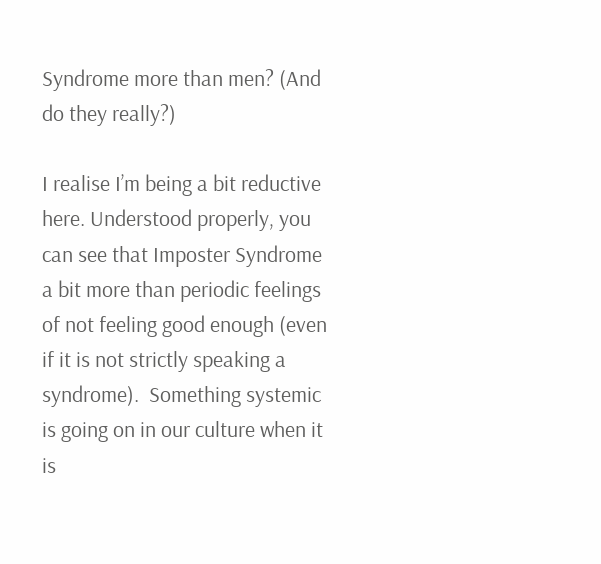Syndrome more than men? (And do they really?)

I realise I’m being a bit reductive here. Understood properly, you can see that Imposter Syndrome a bit more than periodic feelings of not feeling good enough (even if it is not strictly speaking a syndrome).  Something systemic is going on in our culture when it is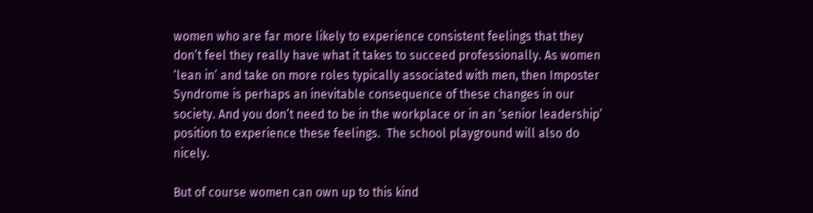women who are far more likely to experience consistent feelings that they don’t feel they really have what it takes to succeed professionally. As women ‘lean in’ and take on more roles typically associated with men, then Imposter Syndrome is perhaps an inevitable consequence of these changes in our society. And you don’t need to be in the workplace or in an ‘senior leadership’ position to experience these feelings.  The school playground will also do nicely.

But of course women can own up to this kind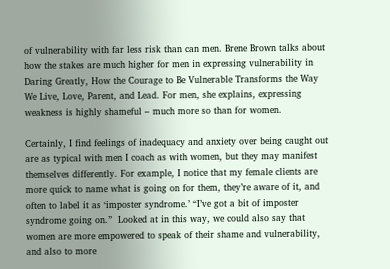of vulnerability with far less risk than can men. Brene Brown talks about how the stakes are much higher for men in expressing vulnerability in Daring Greatly, How the Courage to Be Vulnerable Transforms the Way We Live, Love, Parent, and Lead. For men, she explains, expressing weakness is highly shameful – much more so than for women.

Certainly, I find feelings of inadequacy and anxiety over being caught out are as typical with men I coach as with women, but they may manifest themselves differently. For example, I notice that my female clients are more quick to name what is going on for them, they’re aware of it, and often to label it as ‘imposter syndrome.’ “I’ve got a bit of imposter syndrome going on.”  Looked at in this way, we could also say that women are more empowered to speak of their shame and vulnerability, and also to more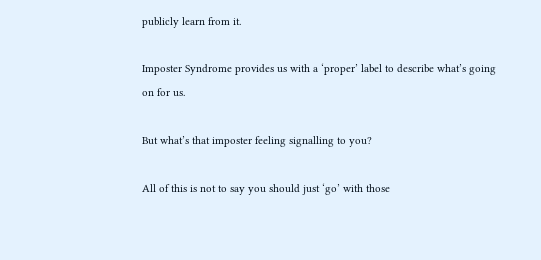publicly learn from it.

Imposter Syndrome provides us with a ‘proper’ label to describe what’s going on for us.

But what’s that imposter feeling signalling to you?

All of this is not to say you should just ‘go’ with those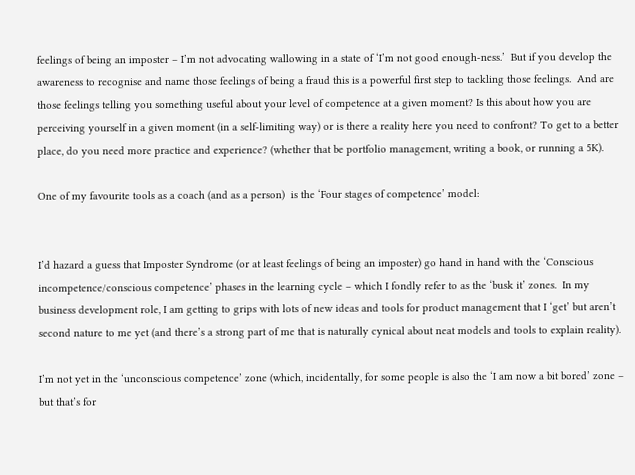feelings of being an imposter – I’m not advocating wallowing in a state of ‘I’m not good enough-ness.’  But if you develop the awareness to recognise and name those feelings of being a fraud this is a powerful first step to tackling those feelings.  And are those feelings telling you something useful about your level of competence at a given moment? Is this about how you are perceiving yourself in a given moment (in a self-limiting way) or is there a reality here you need to confront? To get to a better place, do you need more practice and experience? (whether that be portfolio management, writing a book, or running a 5K).

One of my favourite tools as a coach (and as a person)  is the ‘Four stages of competence’ model:


I’d hazard a guess that Imposter Syndrome (or at least feelings of being an imposter) go hand in hand with the ‘Conscious incompetence/conscious competence’ phases in the learning cycle – which I fondly refer to as the ‘busk it’ zones.  In my business development role, I am getting to grips with lots of new ideas and tools for product management that I ‘get’ but aren’t second nature to me yet (and there’s a strong part of me that is naturally cynical about neat models and tools to explain reality).

I’m not yet in the ‘unconscious competence’ zone (which, incidentally, for some people is also the ‘I am now a bit bored’ zone – but that’s for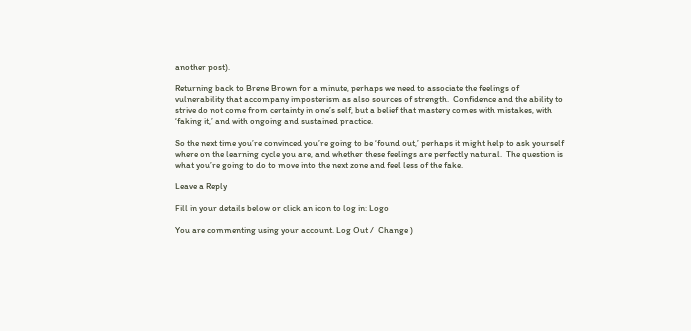another post).

Returning back to Brene Brown for a minute, perhaps we need to associate the feelings of vulnerability that accompany imposterism as also sources of strength.  Confidence and the ability to strive do not come from certainty in one’s self, but a belief that mastery comes with mistakes, with ‘faking it,’ and with ongoing and sustained practice.

So the next time you’re convinced you’re going to be ‘found out,’ perhaps it might help to ask yourself where on the learning cycle you are, and whether these feelings are perfectly natural.  The question is what you’re going to do to move into the next zone and feel less of the fake.

Leave a Reply

Fill in your details below or click an icon to log in: Logo

You are commenting using your account. Log Out /  Change )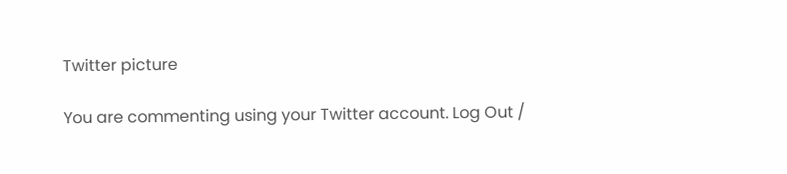Twitter picture

You are commenting using your Twitter account. Log Out /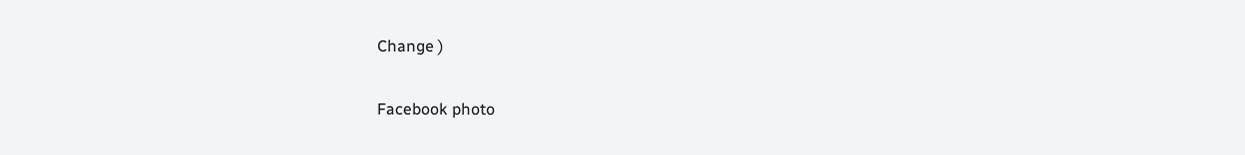Change )

Facebook photo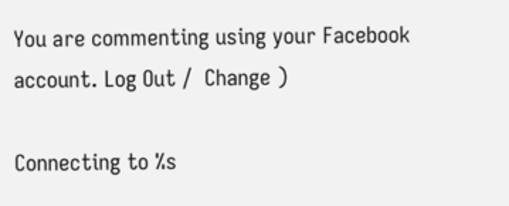You are commenting using your Facebook account. Log Out /  Change )

Connecting to %s